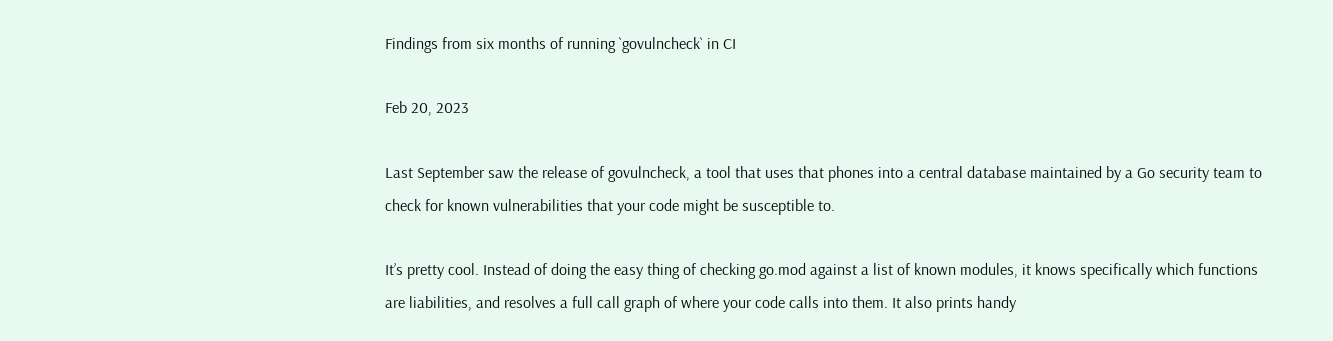Findings from six months of running `govulncheck` in CI

Feb 20, 2023

Last September saw the release of govulncheck, a tool that uses that phones into a central database maintained by a Go security team to check for known vulnerabilities that your code might be susceptible to.

It’s pretty cool. Instead of doing the easy thing of checking go.mod against a list of known modules, it knows specifically which functions are liabilities, and resolves a full call graph of where your code calls into them. It also prints handy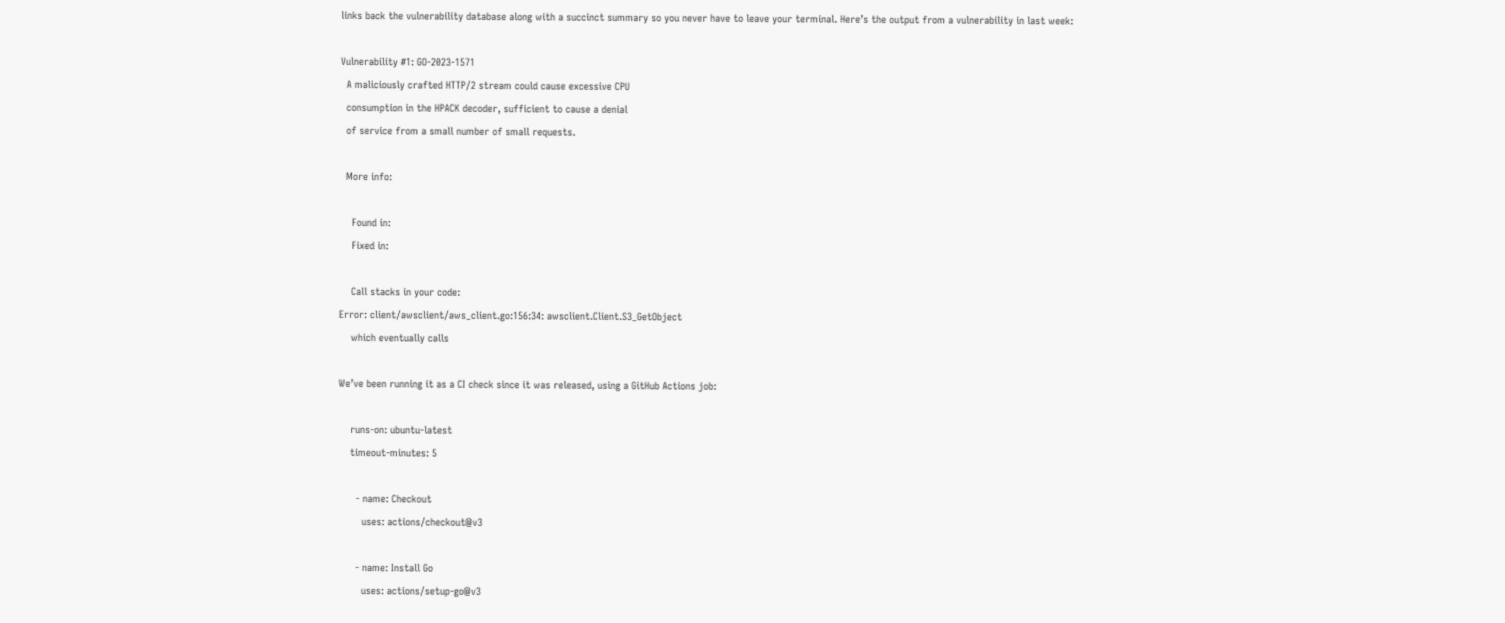links back the vulnerability database along with a succinct summary so you never have to leave your terminal. Here’s the output from a vulnerability in last week:

Vulnerability #1: GO-2023-1571
  A maliciously crafted HTTP/2 stream could cause excessive CPU
  consumption in the HPACK decoder, sufficient to cause a denial
  of service from a small number of small requests.

  More info:

    Found in:
    Fixed in:

    Call stacks in your code:
Error: client/awsclient/aws_client.go:156:34: awsclient.Client.S3_GetObject
    which eventually calls

We’ve been running it as a CI check since it was released, using a GitHub Actions job:

    runs-on: ubuntu-latest
    timeout-minutes: 5

      - name: Checkout
        uses: actions/checkout@v3

      - name: Install Go
        uses: actions/setup-go@v3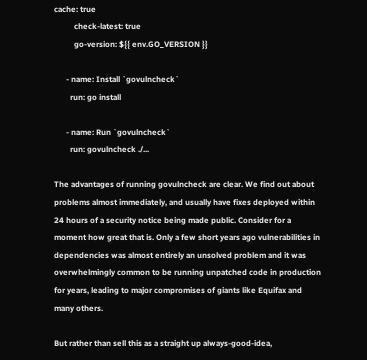cache: true
          check-latest: true
          go-version: ${{ env.GO_VERSION }}

      - name: Install `govulncheck`
        run: go install

      - name: Run `govulncheck`
        run: govulncheck ./...

The advantages of running govulncheck are clear. We find out about problems almost immediately, and usually have fixes deployed within 24 hours of a security notice being made public. Consider for a moment how great that is. Only a few short years ago vulnerabilities in dependencies was almost entirely an unsolved problem and it was overwhelmingly common to be running unpatched code in production for years, leading to major compromises of giants like Equifax and many others.

But rather than sell this as a straight up always-good-idea,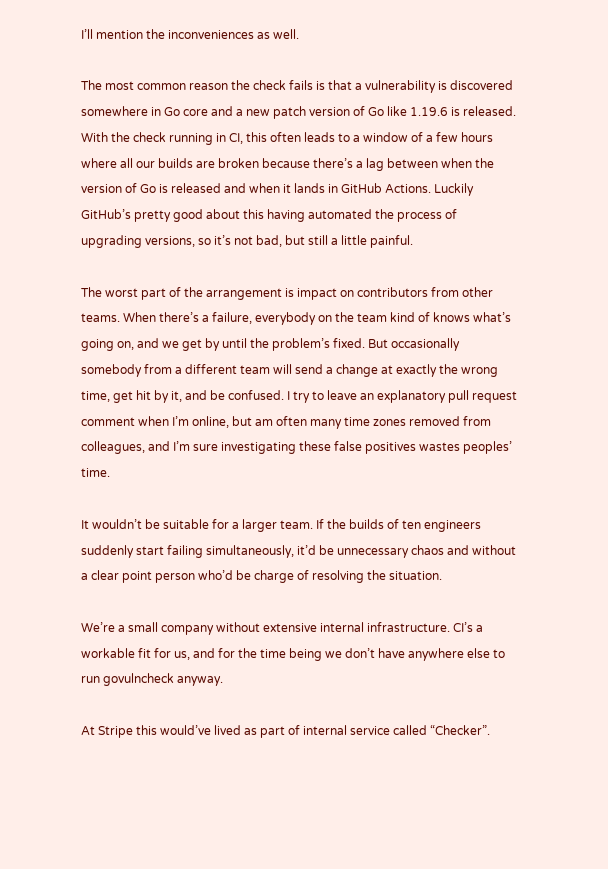I’ll mention the inconveniences as well.

The most common reason the check fails is that a vulnerability is discovered somewhere in Go core and a new patch version of Go like 1.19.6 is released. With the check running in CI, this often leads to a window of a few hours where all our builds are broken because there’s a lag between when the version of Go is released and when it lands in GitHub Actions. Luckily GitHub’s pretty good about this having automated the process of upgrading versions, so it’s not bad, but still a little painful.

The worst part of the arrangement is impact on contributors from other teams. When there’s a failure, everybody on the team kind of knows what’s going on, and we get by until the problem’s fixed. But occasionally somebody from a different team will send a change at exactly the wrong time, get hit by it, and be confused. I try to leave an explanatory pull request comment when I’m online, but am often many time zones removed from colleagues, and I’m sure investigating these false positives wastes peoples’ time.

It wouldn’t be suitable for a larger team. If the builds of ten engineers suddenly start failing simultaneously, it’d be unnecessary chaos and without a clear point person who’d be charge of resolving the situation.

We’re a small company without extensive internal infrastructure. CI’s a workable fit for us, and for the time being we don’t have anywhere else to run govulncheck anyway.

At Stripe this would’ve lived as part of internal service called “Checker”.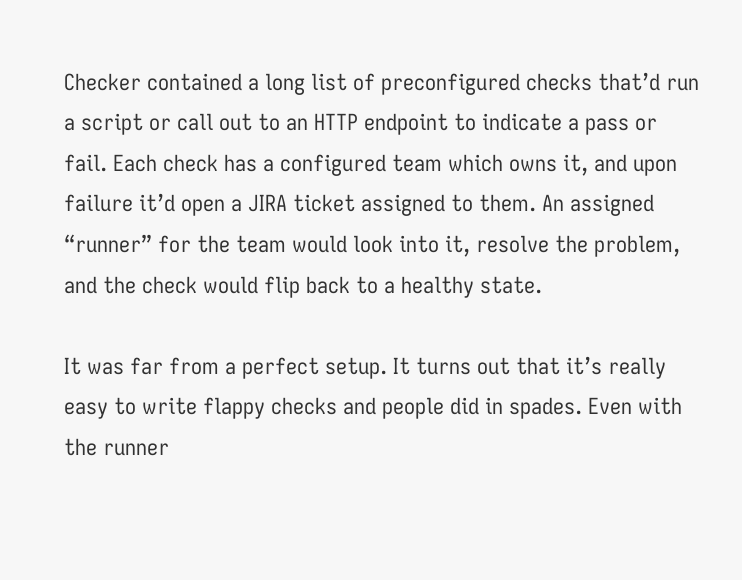Checker contained a long list of preconfigured checks that’d run a script or call out to an HTTP endpoint to indicate a pass or fail. Each check has a configured team which owns it, and upon failure it’d open a JIRA ticket assigned to them. An assigned “runner” for the team would look into it, resolve the problem, and the check would flip back to a healthy state.

It was far from a perfect setup. It turns out that it’s really easy to write flappy checks and people did in spades. Even with the runner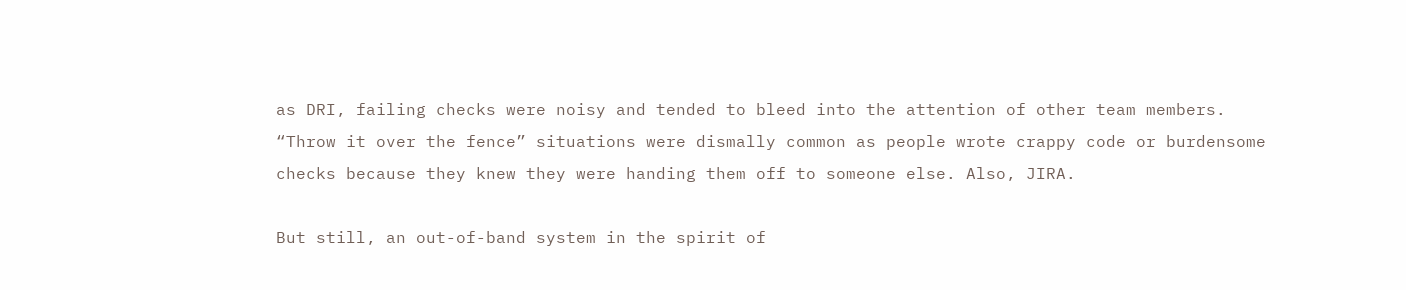as DRI, failing checks were noisy and tended to bleed into the attention of other team members. “Throw it over the fence” situations were dismally common as people wrote crappy code or burdensome checks because they knew they were handing them off to someone else. Also, JIRA.

But still, an out-of-band system in the spirit of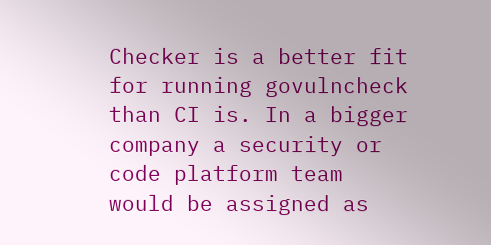Checker is a better fit for running govulncheck than CI is. In a bigger company a security or code platform team would be assigned as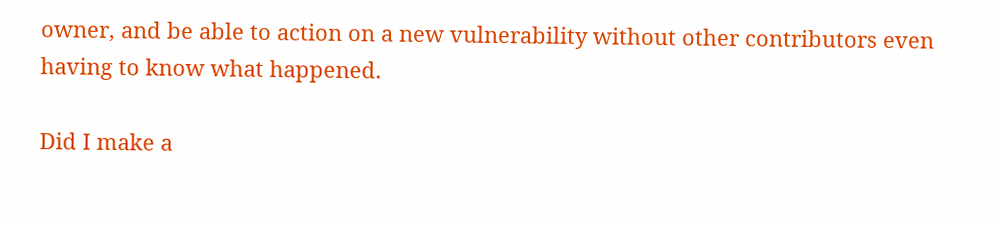owner, and be able to action on a new vulnerability without other contributors even having to know what happened.

Did I make a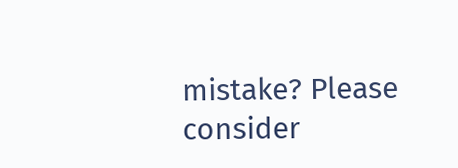mistake? Please consider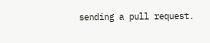sending a pull request.